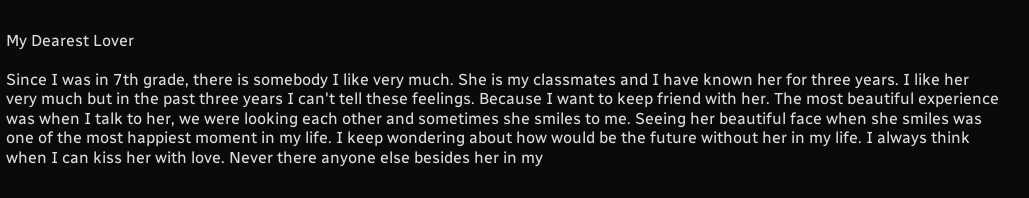My Dearest Lover

Since I was in 7th grade, there is somebody I like very much. She is my classmates and I have known her for three years. I like her very much but in the past three years I can't tell these feelings. Because I want to keep friend with her. The most beautiful experience was when I talk to her, we were looking each other and sometimes she smiles to me. Seeing her beautiful face when she smiles was one of the most happiest moment in my life. I keep wondering about how would be the future without her in my life. I always think when I can kiss her with love. Never there anyone else besides her in my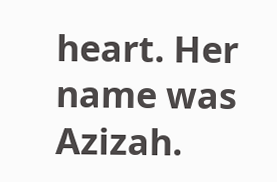heart. Her name was Azizah.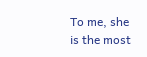To me, she is the most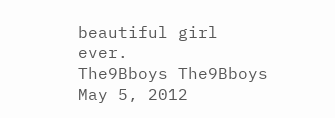beautiful girl ever.
The9Bboys The9Bboys
May 5, 2012